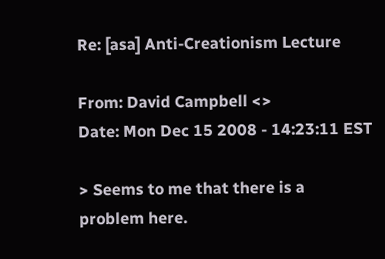Re: [asa] Anti-Creationism Lecture

From: David Campbell <>
Date: Mon Dec 15 2008 - 14:23:11 EST

> Seems to me that there is a problem here.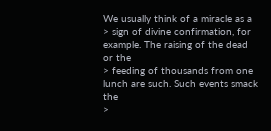We usually think of a miracle as a
> sign of divine confirmation, for example. The raising of the dead or the
> feeding of thousands from one lunch are such. Such events smack the
>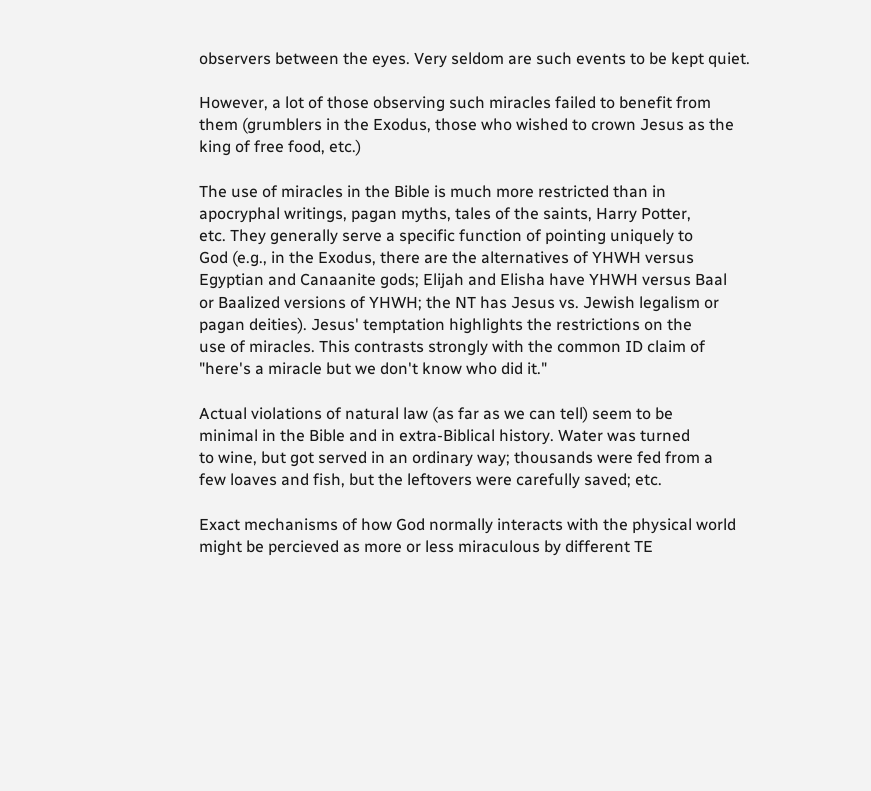observers between the eyes. Very seldom are such events to be kept quiet.

However, a lot of those observing such miracles failed to benefit from
them (grumblers in the Exodus, those who wished to crown Jesus as the
king of free food, etc.)

The use of miracles in the Bible is much more restricted than in
apocryphal writings, pagan myths, tales of the saints, Harry Potter,
etc. They generally serve a specific function of pointing uniquely to
God (e.g., in the Exodus, there are the alternatives of YHWH versus
Egyptian and Canaanite gods; Elijah and Elisha have YHWH versus Baal
or Baalized versions of YHWH; the NT has Jesus vs. Jewish legalism or
pagan deities). Jesus' temptation highlights the restrictions on the
use of miracles. This contrasts strongly with the common ID claim of
"here's a miracle but we don't know who did it."

Actual violations of natural law (as far as we can tell) seem to be
minimal in the Bible and in extra-Biblical history. Water was turned
to wine, but got served in an ordinary way; thousands were fed from a
few loaves and fish, but the leftovers were carefully saved; etc.

Exact mechanisms of how God normally interacts with the physical world
might be percieved as more or less miraculous by different TE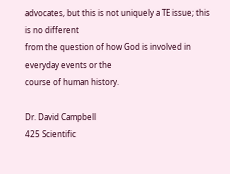advocates, but this is not uniquely a TE issue; this is no different
from the question of how God is involved in everyday events or the
course of human history.

Dr. David Campbell
425 Scientific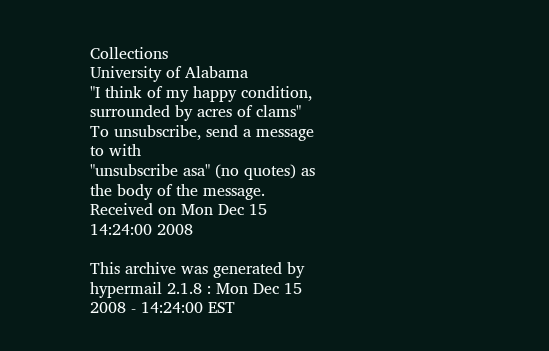Collections
University of Alabama
"I think of my happy condition, surrounded by acres of clams"
To unsubscribe, send a message to with
"unsubscribe asa" (no quotes) as the body of the message.
Received on Mon Dec 15 14:24:00 2008

This archive was generated by hypermail 2.1.8 : Mon Dec 15 2008 - 14:24:00 EST